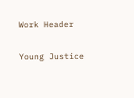Work Header

Young Justice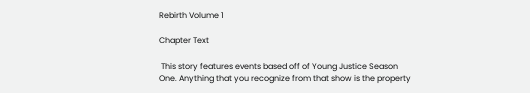Rebirth Volume 1

Chapter Text

 This story features events based off of Young Justice Season One. Anything that you recognize from that show is the property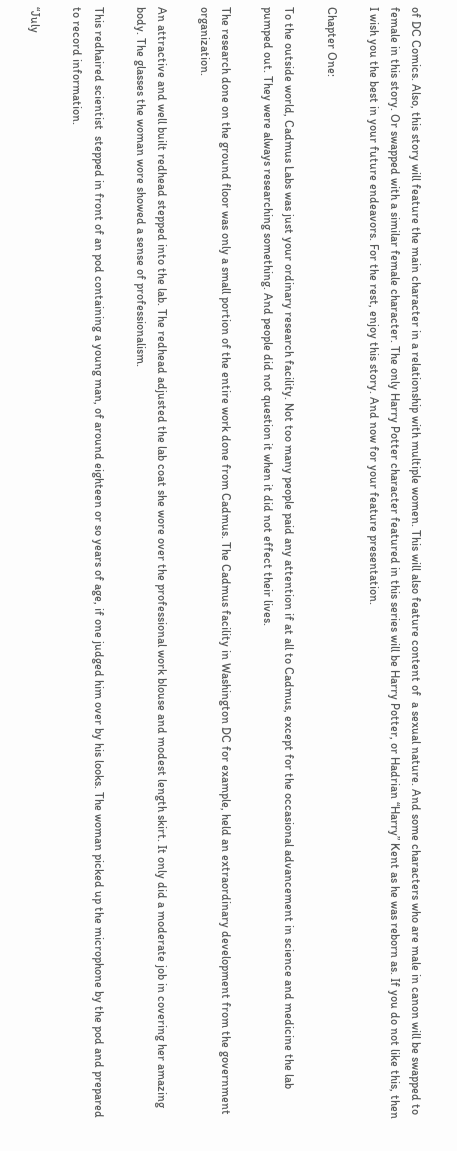of DC Comics. Also, this story will feature the main character in a relationship with multiple women. This will also feature content of  a sexual nature. And some characters who are male in canon will be swapped to female in this story. Or swapped with a similar female character. The only Harry Potter character featured in this series will be Harry Potter, or Hadrian “Harry” Kent as he was reborn as. If you do not like this, then I wish you the best in your future endeavors. For the rest, enjoy this story. And now for your feature presentation.

Chapter One:

To the outside world, Cadmus Labs was just your ordinary research facility. Not too many people paid any attention if at all to Cadmus, except for the occasional advancement in science and medicine the lab pumped out. They were always researching something. And people did not question it when it did not effect their lives.

The research done on the ground floor was only a small portion of the entire work done from Cadmus. The Cadmus facility in Washington DC for example, held an extraordinary development from the government organization.

An attractive and well built redhead stepped into the lab. The redhead adjusted the lab coat she wore over the professional work blouse and modest length skirt. It only did a moderate job in covering her amazing body. The glasses the woman wore showed a sense of professionalism.

This redhaired scientist  stepped in front of an pod containing a young man, of around eighteen or so years of age, if one judged him over by his looks. The woman picked up the microphone by the pod and prepared to record information.

“July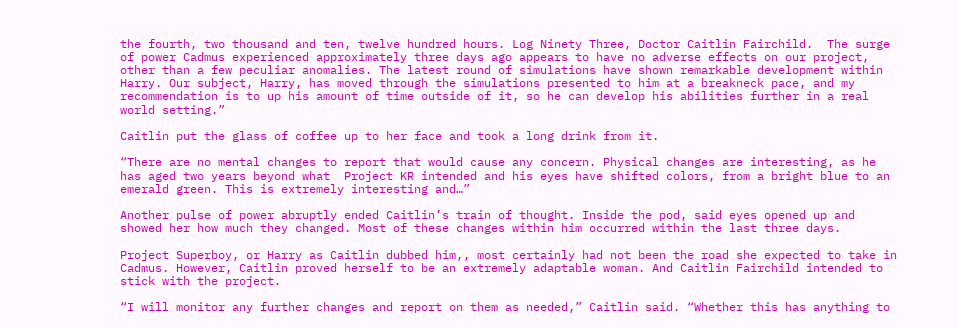the fourth, two thousand and ten, twelve hundred hours. Log Ninety Three, Doctor Caitlin Fairchild.  The surge of power Cadmus experienced approximately three days ago appears to have no adverse effects on our project, other than a few peculiar anomalies. The latest round of simulations have shown remarkable development within Harry. Our subject, Harry, has moved through the simulations presented to him at a breakneck pace, and my recommendation is to up his amount of time outside of it, so he can develop his abilities further in a real world setting.”

Caitlin put the glass of coffee up to her face and took a long drink from it.

“There are no mental changes to report that would cause any concern. Physical changes are interesting, as he has aged two years beyond what  Project KR intended and his eyes have shifted colors, from a bright blue to an emerald green. This is extremely interesting and…”

Another pulse of power abruptly ended Caitlin’s train of thought. Inside the pod, said eyes opened up and showed her how much they changed. Most of these changes within him occurred within the last three days.

Project Superboy, or Harry as Caitlin dubbed him,, most certainly had not been the road she expected to take in Cadmus. However, Caitlin proved herself to be an extremely adaptable woman. And Caitlin Fairchild intended to stick with the project.

“I will monitor any further changes and report on them as needed,” Caitlin said. “Whether this has anything to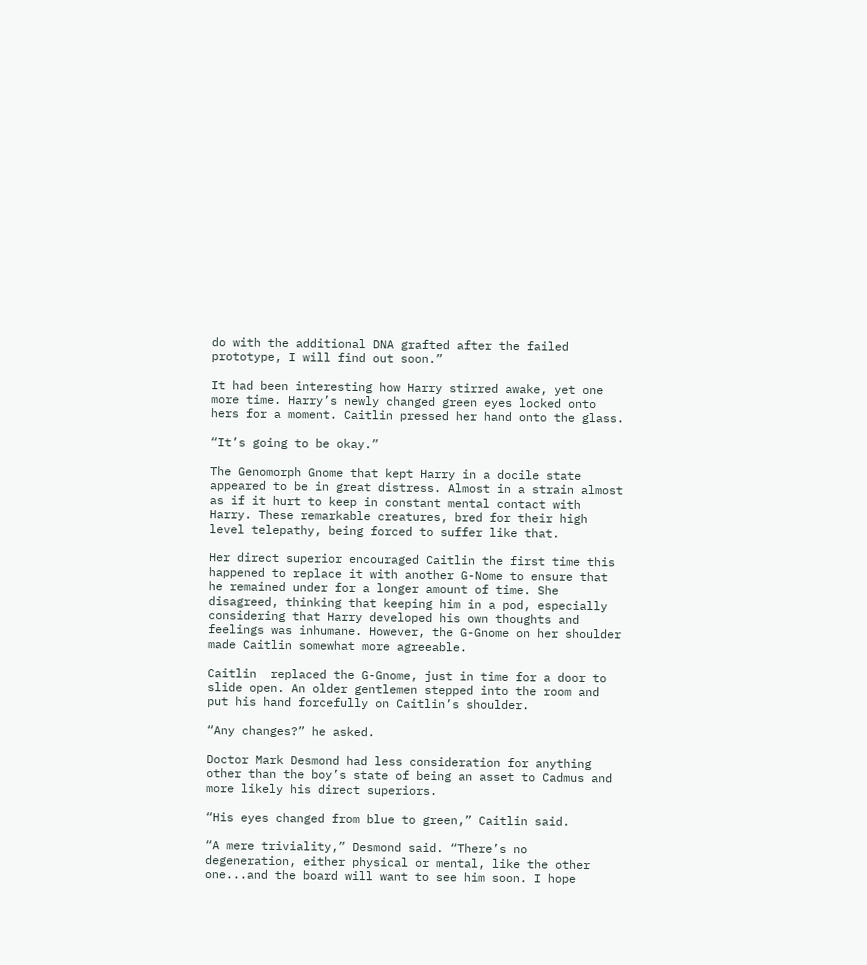do with the additional DNA grafted after the failed prototype, I will find out soon.”

It had been interesting how Harry stirred awake, yet one more time. Harry’s newly changed green eyes locked onto hers for a moment. Caitlin pressed her hand onto the glass.

“It’s going to be okay.”

The Genomorph Gnome that kept Harry in a docile state appeared to be in great distress. Almost in a strain almost as if it hurt to keep in constant mental contact with Harry. These remarkable creatures, bred for their high level telepathy, being forced to suffer like that.

Her direct superior encouraged Caitlin the first time this happened to replace it with another G-Nome to ensure that he remained under for a longer amount of time. She disagreed, thinking that keeping him in a pod, especially considering that Harry developed his own thoughts and feelings was inhumane. However, the G-Gnome on her shoulder made Caitlin somewhat more agreeable.

Caitlin  replaced the G-Gnome, just in time for a door to slide open. An older gentlemen stepped into the room and put his hand forcefully on Caitlin’s shoulder.

“Any changes?” he asked.

Doctor Mark Desmond had less consideration for anything other than the boy’s state of being an asset to Cadmus and more likely his direct superiors.

“His eyes changed from blue to green,” Caitlin said.

“A mere triviality,” Desmond said. “There’s no degeneration, either physical or mental, like the other one...and the board will want to see him soon. I hope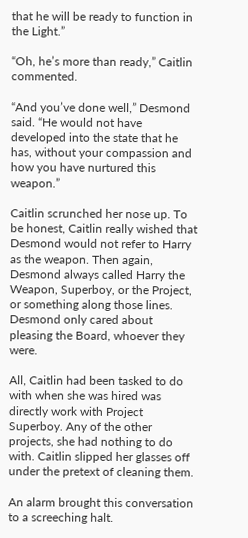that he will be ready to function in the Light.”

“Oh, he’s more than ready,” Caitlin commented.

“And you’ve done well,” Desmond said. “He would not have developed into the state that he has, without your compassion and how you have nurtured this weapon.”

Caitlin scrunched her nose up. To be honest, Caitlin really wished that Desmond would not refer to Harry as the weapon. Then again, Desmond always called Harry the Weapon, Superboy, or the Project, or something along those lines. Desmond only cared about pleasing the Board, whoever they were.

All, Caitlin had been tasked to do with when she was hired was directly work with Project Superboy. Any of the other projects, she had nothing to do with. Caitlin slipped her glasses off under the pretext of cleaning them.

An alarm brought this conversation to a screeching halt.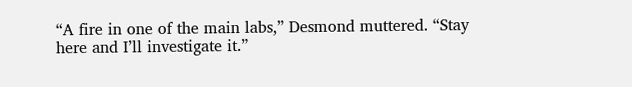“A fire in one of the main labs,” Desmond muttered. “Stay here and I’ll investigate it.”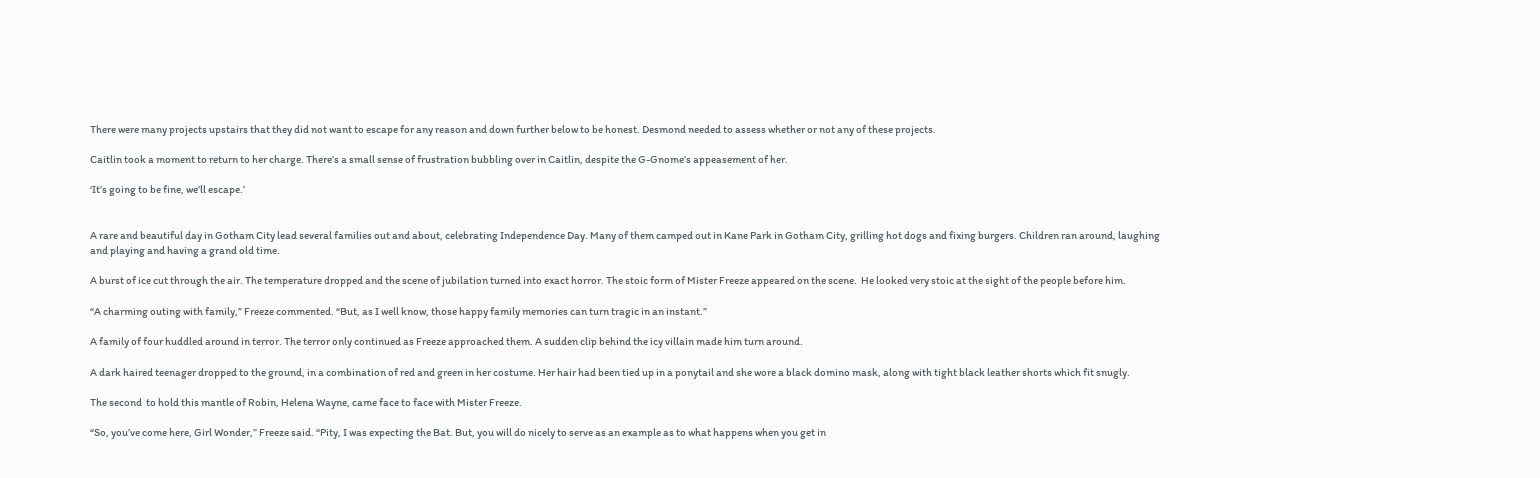There were many projects upstairs that they did not want to escape for any reason and down further below to be honest. Desmond needed to assess whether or not any of these projects.

Caitlin took a moment to return to her charge. There’s a small sense of frustration bubbling over in Caitlin, despite the G-Gnome’s appeasement of her.

‘It’s going to be fine, we’ll escape.’


A rare and beautiful day in Gotham City lead several families out and about, celebrating Independence Day. Many of them camped out in Kane Park in Gotham City, grilling hot dogs and fixing burgers. Children ran around, laughing and playing and having a grand old time.

A burst of ice cut through the air. The temperature dropped and the scene of jubilation turned into exact horror. The stoic form of Mister Freeze appeared on the scene.  He looked very stoic at the sight of the people before him.

“A charming outing with family,” Freeze commented. “But, as I well know, those happy family memories can turn tragic in an instant.”

A family of four huddled around in terror. The terror only continued as Freeze approached them. A sudden clip behind the icy villain made him turn around.

A dark haired teenager dropped to the ground, in a combination of red and green in her costume. Her hair had been tied up in a ponytail and she wore a black domino mask, along with tight black leather shorts which fit snugly.

The second  to hold this mantle of Robin, Helena Wayne, came face to face with Mister Freeze.

“So, you’ve come here, Girl Wonder,” Freeze said. “Pity, I was expecting the Bat. But, you will do nicely to serve as an example as to what happens when you get in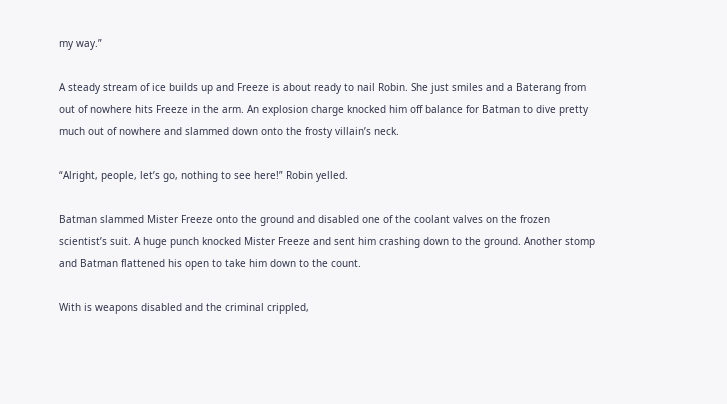my way.”

A steady stream of ice builds up and Freeze is about ready to nail Robin. She just smiles and a Baterang from out of nowhere hits Freeze in the arm. An explosion charge knocked him off balance for Batman to dive pretty much out of nowhere and slammed down onto the frosty villain’s neck.

“Alright, people, let’s go, nothing to see here!” Robin yelled.

Batman slammed Mister Freeze onto the ground and disabled one of the coolant valves on the frozen scientist’s suit. A huge punch knocked Mister Freeze and sent him crashing down to the ground. Another stomp and Batman flattened his open to take him down to the count.

With is weapons disabled and the criminal crippled,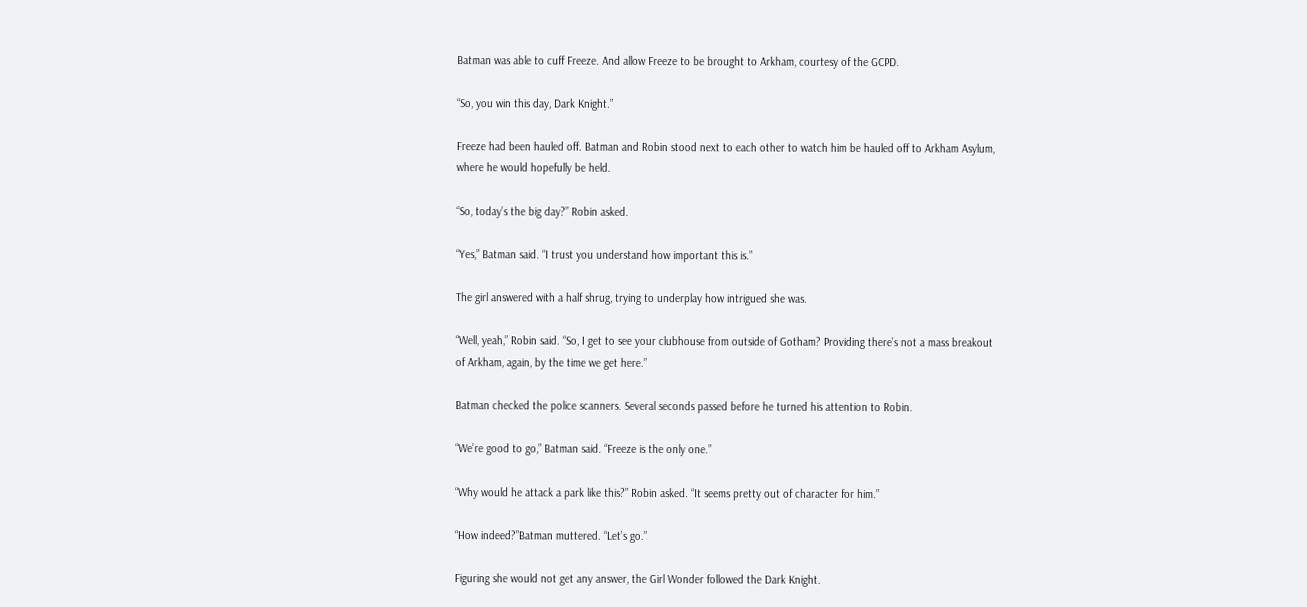Batman was able to cuff Freeze. And allow Freeze to be brought to Arkham, courtesy of the GCPD.

“So, you win this day, Dark Knight.”

Freeze had been hauled off. Batman and Robin stood next to each other to watch him be hauled off to Arkham Asylum, where he would hopefully be held.

“So, today’s the big day?” Robin asked.

“Yes,” Batman said. “I trust you understand how important this is.”

The girl answered with a half shrug, trying to underplay how intrigued she was.

“Well, yeah,” Robin said. “So, I get to see your clubhouse from outside of Gotham? Providing there’s not a mass breakout of Arkham, again, by the time we get here.”

Batman checked the police scanners. Several seconds passed before he turned his attention to Robin.

“We’re good to go,” Batman said. “Freeze is the only one.”

“Why would he attack a park like this?” Robin asked. “It seems pretty out of character for him.”

“How indeed?”Batman muttered. “Let’s go.”

Figuring she would not get any answer, the Girl Wonder followed the Dark Knight.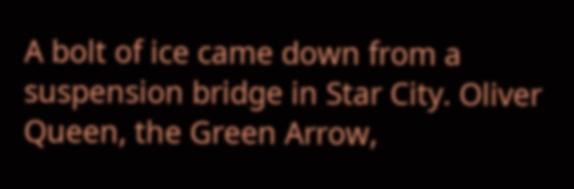A bolt of ice came down from a suspension bridge in Star City. Oliver Queen, the Green Arrow,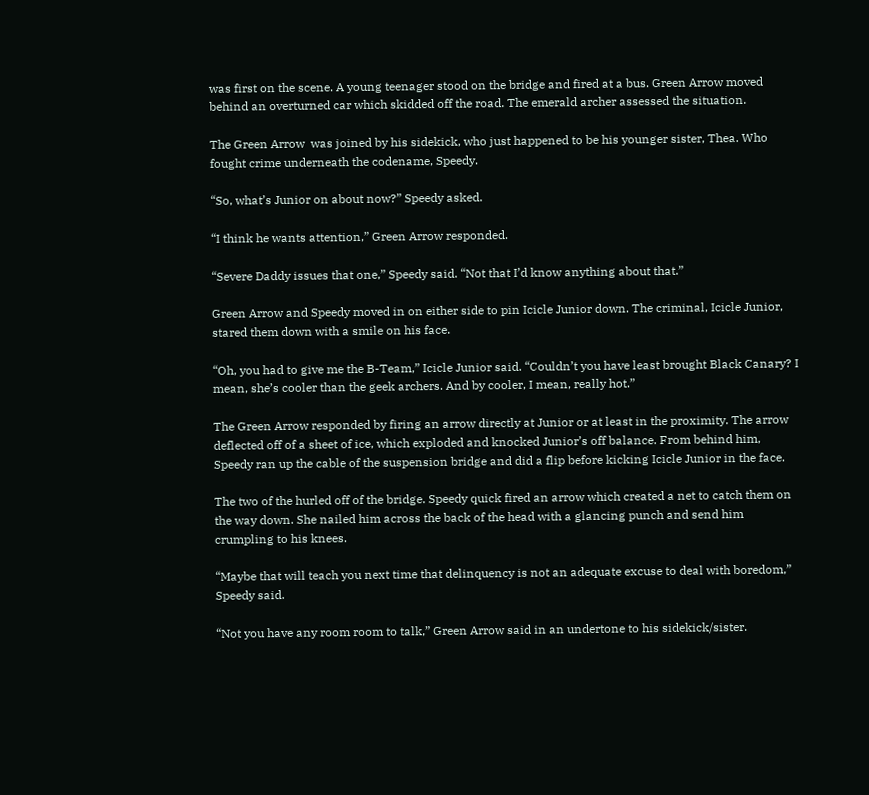was first on the scene. A young teenager stood on the bridge and fired at a bus. Green Arrow moved behind an overturned car which skidded off the road. The emerald archer assessed the situation.

The Green Arrow  was joined by his sidekick, who just happened to be his younger sister, Thea. Who fought crime underneath the codename, Speedy.

“So, what’s Junior on about now?” Speedy asked.

“I think he wants attention,” Green Arrow responded.

“Severe Daddy issues that one,” Speedy said. “Not that I’d know anything about that.”

Green Arrow and Speedy moved in on either side to pin Icicle Junior down. The criminal, Icicle Junior, stared them down with a smile on his face.

“Oh, you had to give me the B-Team,” Icicle Junior said. “Couldn’t you have least brought Black Canary? I mean, she’s cooler than the geek archers. And by cooler, I mean, really hot.”

The Green Arrow responded by firing an arrow directly at Junior or at least in the proximity. The arrow deflected off of a sheet of ice, which exploded and knocked Junior’s off balance. From behind him, Speedy ran up the cable of the suspension bridge and did a flip before kicking Icicle Junior in the face.

The two of the hurled off of the bridge. Speedy quick fired an arrow which created a net to catch them on the way down. She nailed him across the back of the head with a glancing punch and send him crumpling to his knees.

“Maybe that will teach you next time that delinquency is not an adequate excuse to deal with boredom,” Speedy said.

“Not you have any room room to talk,” Green Arrow said in an undertone to his sidekick/sister.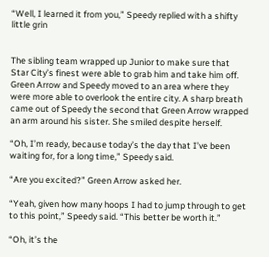“Well, I learned it from you,” Speedy replied with a shifty little grin


The sibling team wrapped up Junior to make sure that Star City’s finest were able to grab him and take him off. Green Arrow and Speedy moved to an area where they were more able to overlook the entire city. A sharp breath came out of Speedy the second that Green Arrow wrapped an arm around his sister. She smiled despite herself.

“Oh, I’m ready, because today’s the day that I’ve been waiting for, for a long time,” Speedy said.

“Are you excited?” Green Arrow asked her.

“Yeah, given how many hoops I had to jump through to get to this point,” Speedy said. “This better be worth it.”

“Oh, it’s the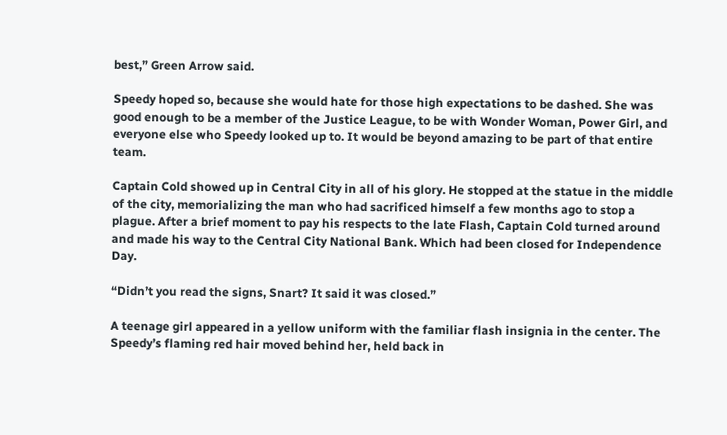best,” Green Arrow said.

Speedy hoped so, because she would hate for those high expectations to be dashed. She was good enough to be a member of the Justice League, to be with Wonder Woman, Power Girl, and everyone else who Speedy looked up to. It would be beyond amazing to be part of that entire team.

Captain Cold showed up in Central City in all of his glory. He stopped at the statue in the middle of the city, memorializing the man who had sacrificed himself a few months ago to stop a plague. After a brief moment to pay his respects to the late Flash, Captain Cold turned around and made his way to the Central City National Bank. Which had been closed for Independence Day.

“Didn’t you read the signs, Snart? It said it was closed.”

A teenage girl appeared in a yellow uniform with the familiar flash insignia in the center. The Speedy’s flaming red hair moved behind her, held back in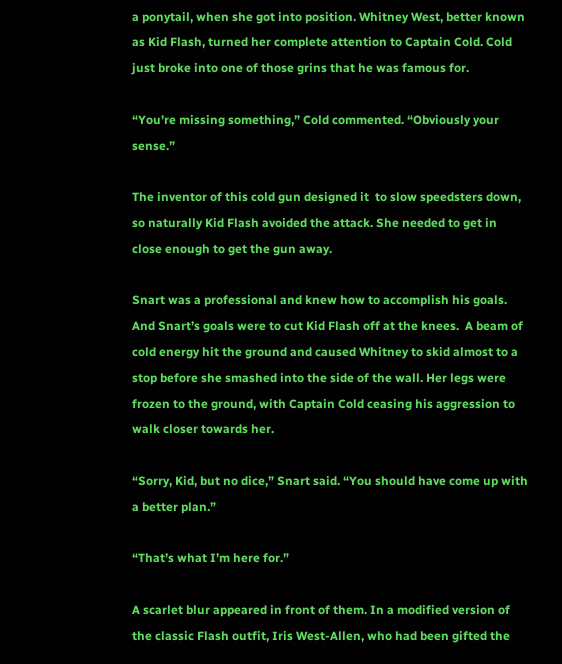a ponytail, when she got into position. Whitney West, better known as Kid Flash, turned her complete attention to Captain Cold. Cold just broke into one of those grins that he was famous for.

“You’re missing something,” Cold commented. “Obviously your sense.”

The inventor of this cold gun designed it  to slow speedsters down, so naturally Kid Flash avoided the attack. She needed to get in close enough to get the gun away.

Snart was a professional and knew how to accomplish his goals. And Snart’s goals were to cut Kid Flash off at the knees.  A beam of cold energy hit the ground and caused Whitney to skid almost to a stop before she smashed into the side of the wall. Her legs were frozen to the ground, with Captain Cold ceasing his aggression to walk closer towards her.

“Sorry, Kid, but no dice,” Snart said. “You should have come up with a better plan.”

“That’s what I’m here for.”

A scarlet blur appeared in front of them. In a modified version of the classic Flash outfit, Iris West-Allen, who had been gifted the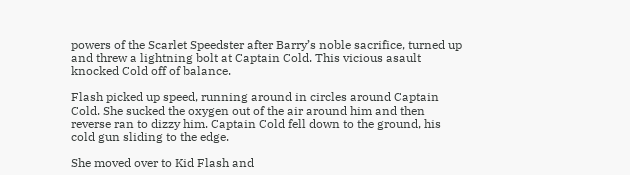powers of the Scarlet Speedster after Barry’s noble sacrifice, turned up and threw a lightning bolt at Captain Cold. This vicious asault  knocked Cold off of balance.

Flash picked up speed, running around in circles around Captain Cold. She sucked the oxygen out of the air around him and then reverse ran to dizzy him. Captain Cold fell down to the ground, his cold gun sliding to the edge.

She moved over to Kid Flash and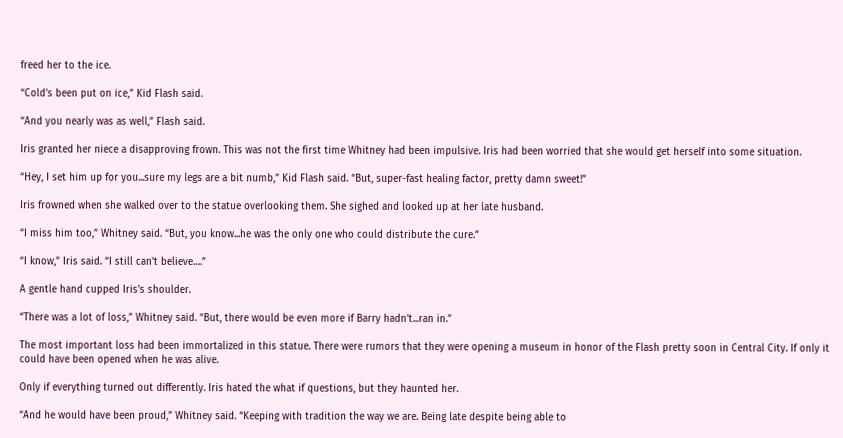freed her to the ice.

“Cold’s been put on ice,” Kid Flash said.

“And you nearly was as well,” Flash said.

Iris granted her niece a disapproving frown. This was not the first time Whitney had been impulsive. Iris had been worried that she would get herself into some situation.

“Hey, I set him up for you...sure my legs are a bit numb,” Kid Flash said. “But, super-fast healing factor, pretty damn sweet!”

Iris frowned when she walked over to the statue overlooking them. She sighed and looked up at her late husband.

“I miss him too,” Whitney said. “But, you know...he was the only one who could distribute the cure.”

“I know,” Iris said. “I still can’t believe….”

A gentle hand cupped Iris’s shoulder.

“There was a lot of loss,” Whitney said. “But, there would be even more if Barry hadn’t...ran in.”

The most important loss had been immortalized in this statue. There were rumors that they were opening a museum in honor of the Flash pretty soon in Central City. If only it could have been opened when he was alive.

Only if everything turned out differently. Iris hated the what if questions, but they haunted her.

“And he would have been proud,” Whitney said. “Keeping with tradition the way we are. Being late despite being able to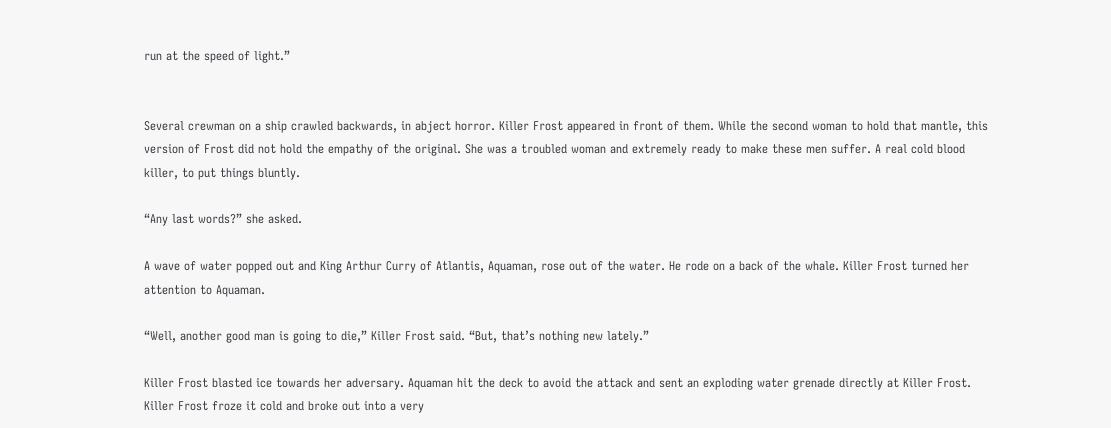run at the speed of light.”


Several crewman on a ship crawled backwards, in abject horror. Killer Frost appeared in front of them. While the second woman to hold that mantle, this version of Frost did not hold the empathy of the original. She was a troubled woman and extremely ready to make these men suffer. A real cold blood killer, to put things bluntly.

“Any last words?” she asked.

A wave of water popped out and King Arthur Curry of Atlantis, Aquaman, rose out of the water. He rode on a back of the whale. Killer Frost turned her attention to Aquaman.

“Well, another good man is going to die,” Killer Frost said. “But, that’s nothing new lately.”

Killer Frost blasted ice towards her adversary. Aquaman hit the deck to avoid the attack and sent an exploding water grenade directly at Killer Frost. Killer Frost froze it cold and broke out into a very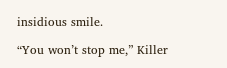insidious smile.

“You won’t stop me,” Killer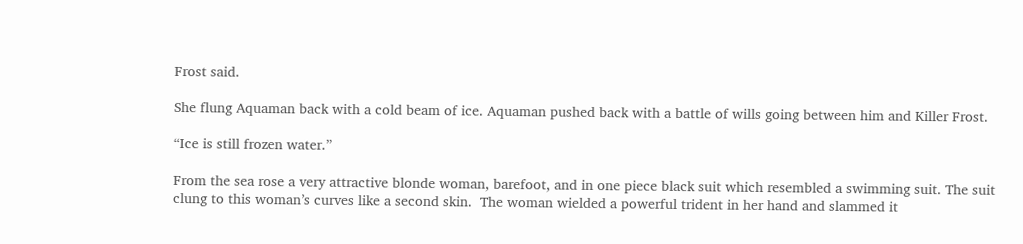Frost said.

She flung Aquaman back with a cold beam of ice. Aquaman pushed back with a battle of wills going between him and Killer Frost.

“Ice is still frozen water.”

From the sea rose a very attractive blonde woman, barefoot, and in one piece black suit which resembled a swimming suit. The suit clung to this woman’s curves like a second skin.  The woman wielded a powerful trident in her hand and slammed it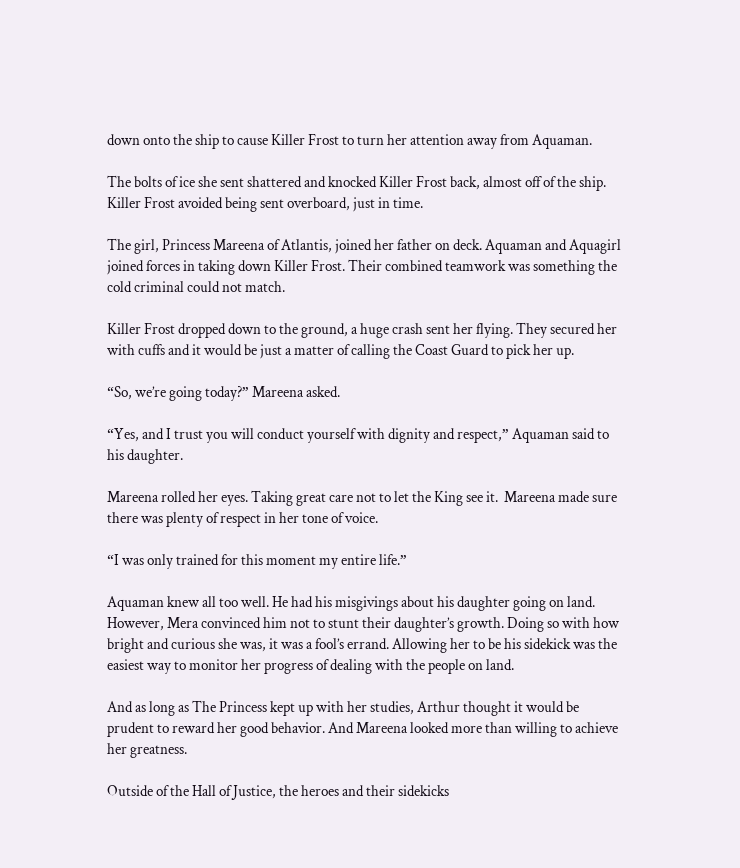down onto the ship to cause Killer Frost to turn her attention away from Aquaman.

The bolts of ice she sent shattered and knocked Killer Frost back, almost off of the ship. Killer Frost avoided being sent overboard, just in time.

The girl, Princess Mareena of Atlantis, joined her father on deck. Aquaman and Aquagirl joined forces in taking down Killer Frost. Their combined teamwork was something the cold criminal could not match.

Killer Frost dropped down to the ground, a huge crash sent her flying. They secured her with cuffs and it would be just a matter of calling the Coast Guard to pick her up.

“So, we’re going today?” Mareena asked.

“Yes, and I trust you will conduct yourself with dignity and respect,” Aquaman said to his daughter.

Mareena rolled her eyes. Taking great care not to let the King see it.  Mareena made sure there was plenty of respect in her tone of voice.

“I was only trained for this moment my entire life.”

Aquaman knew all too well. He had his misgivings about his daughter going on land. However, Mera convinced him not to stunt their daughter’s growth. Doing so with how bright and curious she was, it was a fool’s errand. Allowing her to be his sidekick was the easiest way to monitor her progress of dealing with the people on land.

And as long as The Princess kept up with her studies, Arthur thought it would be prudent to reward her good behavior. And Mareena looked more than willing to achieve her greatness.

Outside of the Hall of Justice, the heroes and their sidekicks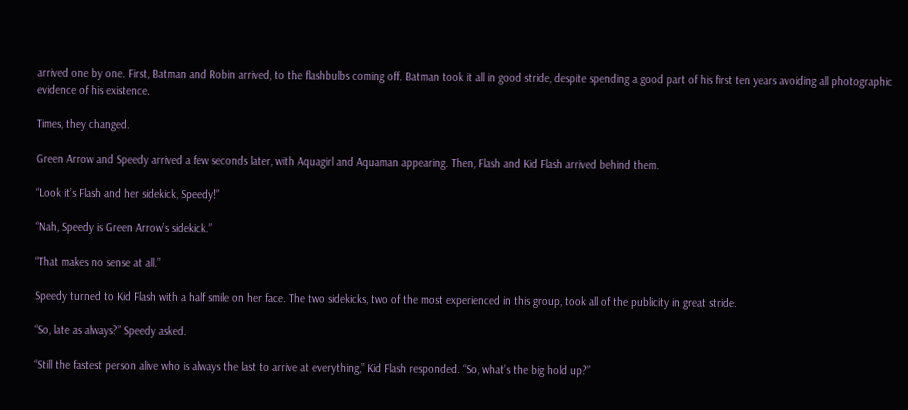arrived one by one. First, Batman and Robin arrived, to the flashbulbs coming off. Batman took it all in good stride, despite spending a good part of his first ten years avoiding all photographic evidence of his existence.

Times, they changed.

Green Arrow and Speedy arrived a few seconds later, with Aquagirl and Aquaman appearing. Then, Flash and Kid Flash arrived behind them.

“Look it’s Flash and her sidekick, Speedy!”

“Nah, Speedy is Green Arrow’s sidekick.”

“That makes no sense at all.”

Speedy turned to Kid Flash with a half smile on her face. The two sidekicks, two of the most experienced in this group, took all of the publicity in great stride.

“So, late as always?” Speedy asked.

“Still the fastest person alive who is always the last to arrive at everything,” Kid Flash responded. “So, what’s the big hold up?”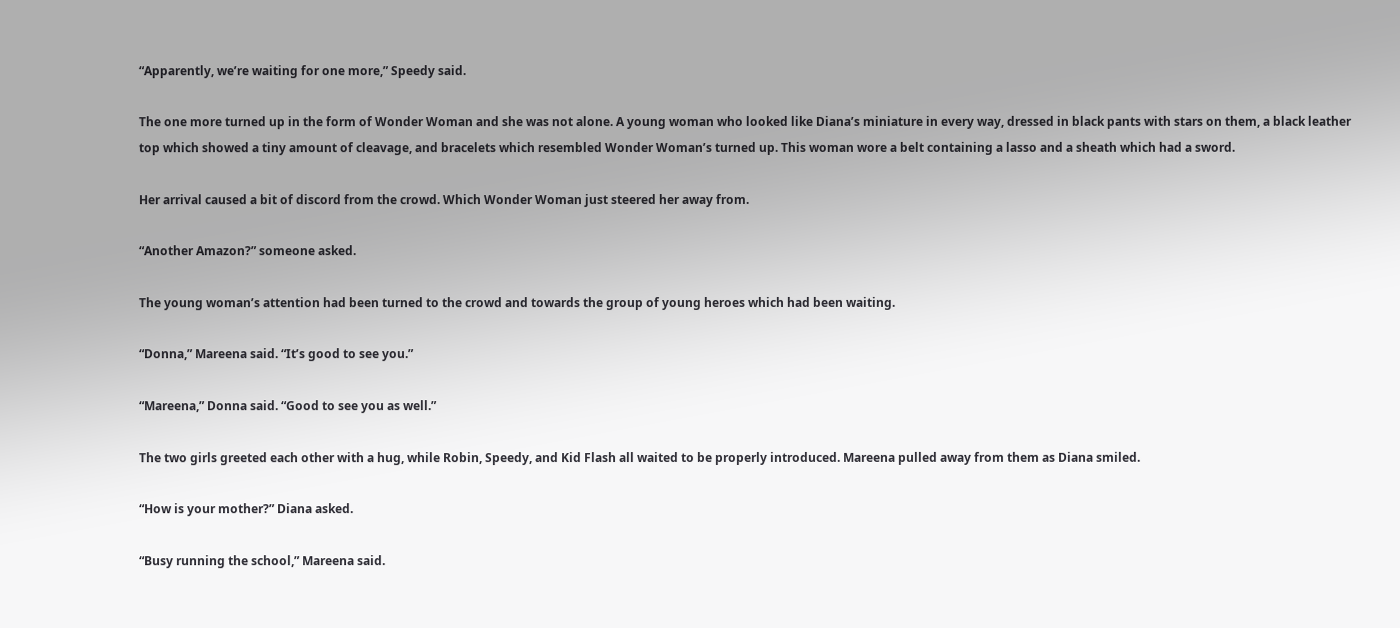“Apparently, we’re waiting for one more,” Speedy said.

The one more turned up in the form of Wonder Woman and she was not alone. A young woman who looked like Diana’s miniature in every way, dressed in black pants with stars on them, a black leather top which showed a tiny amount of cleavage, and bracelets which resembled Wonder Woman’s turned up. This woman wore a belt containing a lasso and a sheath which had a sword.

Her arrival caused a bit of discord from the crowd. Which Wonder Woman just steered her away from.

“Another Amazon?” someone asked.

The young woman’s attention had been turned to the crowd and towards the group of young heroes which had been waiting.

“Donna,” Mareena said. “It’s good to see you.”

“Mareena,” Donna said. “Good to see you as well.”

The two girls greeted each other with a hug, while Robin, Speedy, and Kid Flash all waited to be properly introduced. Mareena pulled away from them as Diana smiled.

“How is your mother?” Diana asked.

“Busy running the school,” Mareena said.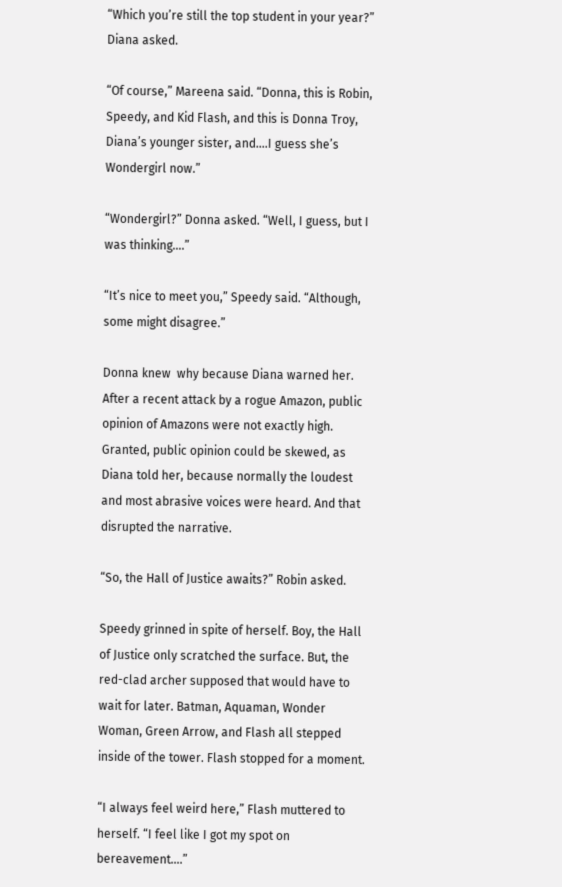“Which you’re still the top student in your year?” Diana asked.

“Of course,” Mareena said. “Donna, this is Robin, Speedy, and Kid Flash, and this is Donna Troy, Diana’s younger sister, and….I guess she’s Wondergirl now.”

“Wondergirl?” Donna asked. “Well, I guess, but I was thinking….”

“It’s nice to meet you,” Speedy said. “Although, some might disagree.”

Donna knew  why because Diana warned her. After a recent attack by a rogue Amazon, public opinion of Amazons were not exactly high. Granted, public opinion could be skewed, as Diana told her, because normally the loudest and most abrasive voices were heard. And that disrupted the narrative.

“So, the Hall of Justice awaits?” Robin asked.

Speedy grinned in spite of herself. Boy, the Hall of Justice only scratched the surface. But, the red-clad archer supposed that would have to wait for later. Batman, Aquaman, Wonder Woman, Green Arrow, and Flash all stepped inside of the tower. Flash stopped for a moment.

“I always feel weird here,” Flash muttered to herself. “I feel like I got my spot on bereavement….”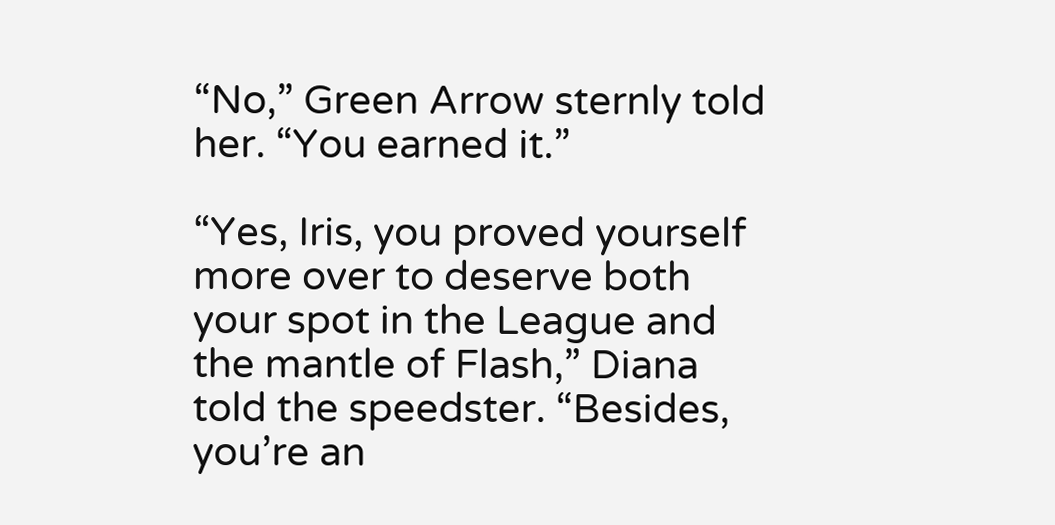“No,” Green Arrow sternly told her. “You earned it.”

“Yes, Iris, you proved yourself more over to deserve both your spot in the League and the mantle of Flash,” Diana told the speedster. “Besides, you’re an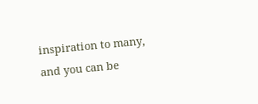inspiration to many, and you can be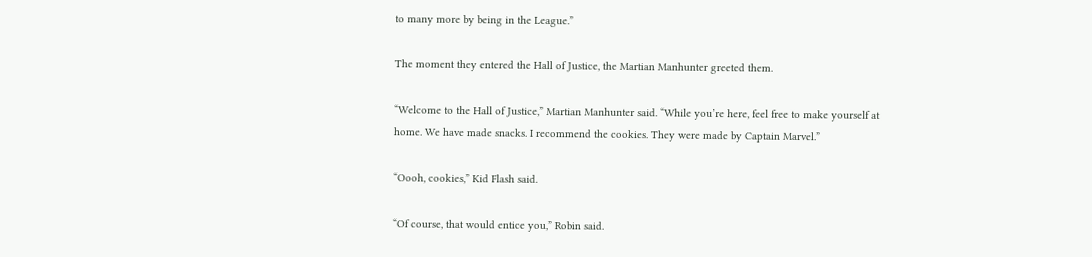to many more by being in the League.”

The moment they entered the Hall of Justice, the Martian Manhunter greeted them.

“Welcome to the Hall of Justice,” Martian Manhunter said. “While you’re here, feel free to make yourself at home. We have made snacks. I recommend the cookies. They were made by Captain Marvel.”

“Oooh, cookies,” Kid Flash said.

“Of course, that would entice you,” Robin said.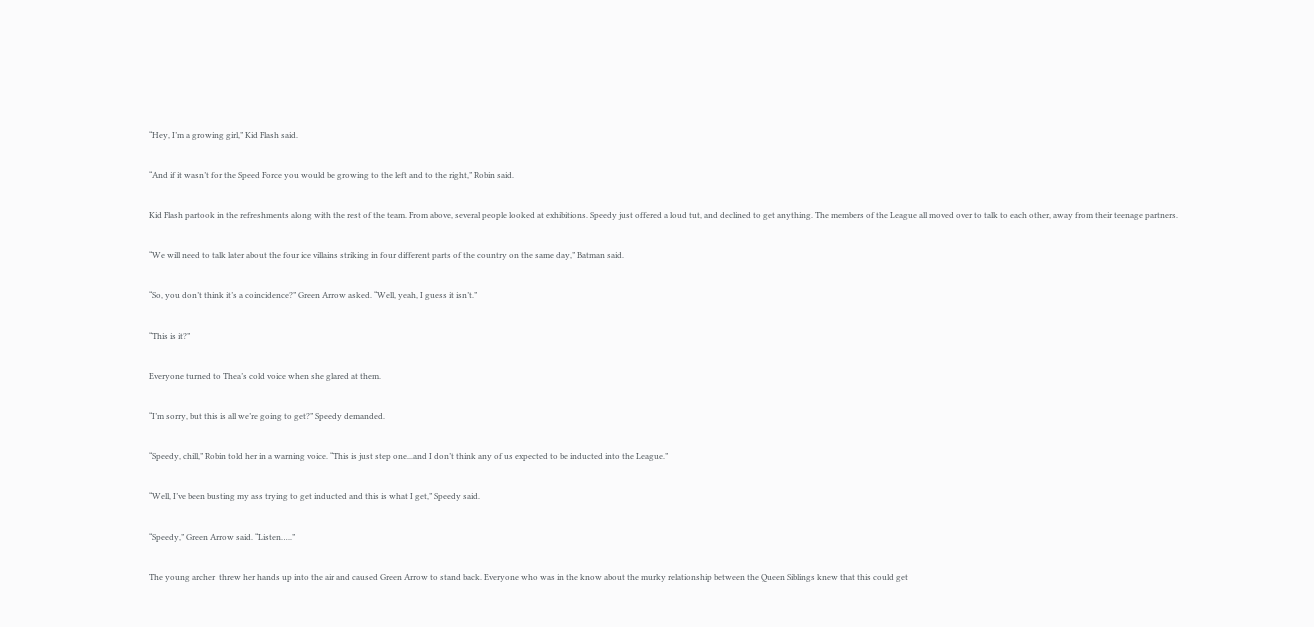“Hey, I’m a growing girl,” Kid Flash said.

“And if it wasn’t for the Speed Force you would be growing to the left and to the right,” Robin said.

Kid Flash partook in the refreshments along with the rest of the team. From above, several people looked at exhibitions. Speedy just offered a loud tut, and declined to get anything. The members of the League all moved over to talk to each other, away from their teenage partners.

“We will need to talk later about the four ice villains striking in four different parts of the country on the same day,” Batman said.

“So, you don’t think it’s a coincidence?” Green Arrow asked. “Well, yeah, I guess it isn’t.”

“This is it?”

Everyone turned to Thea’s cold voice when she glared at them.

“I’m sorry, but this is all we’re going to get?” Speedy demanded.

“Speedy, chill,” Robin told her in a warning voice. “This is just step one...and I don’t think any of us expected to be inducted into the League.”

“Well, I’ve been busting my ass trying to get inducted and this is what I get,” Speedy said.

“Speedy,” Green Arrow said. “Listen…..”

The young archer  threw her hands up into the air and caused Green Arrow to stand back. Everyone who was in the know about the murky relationship between the Queen Siblings knew that this could get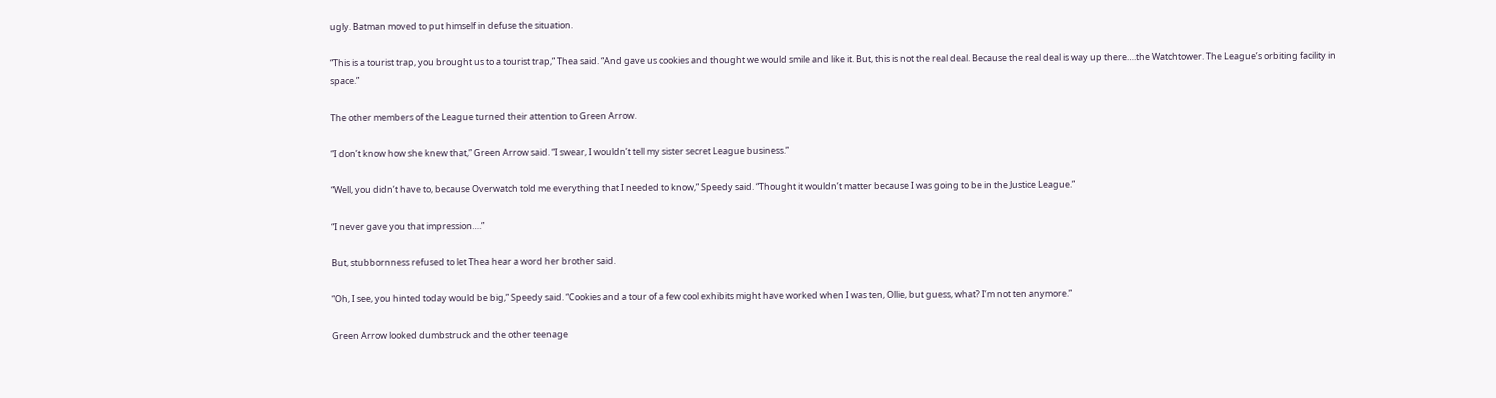ugly. Batman moved to put himself in defuse the situation.

“This is a tourist trap, you brought us to a tourist trap,” Thea said. “And gave us cookies and thought we would smile and like it. But, this is not the real deal. Because the real deal is way up there….the Watchtower. The League’s orbiting facility in space.”

The other members of the League turned their attention to Green Arrow.

“I don’t know how she knew that,” Green Arrow said. “I swear, I wouldn’t tell my sister secret League business.”

“Well, you didn’t have to, because Overwatch told me everything that I needed to know,” Speedy said. “Thought it wouldn’t matter because I was going to be in the Justice League.”

“I never gave you that impression….”

But, stubbornness refused to let Thea hear a word her brother said.

“Oh, I see, you hinted today would be big,” Speedy said. “Cookies and a tour of a few cool exhibits might have worked when I was ten, Ollie, but guess, what? I’m not ten anymore.”

Green Arrow looked dumbstruck and the other teenage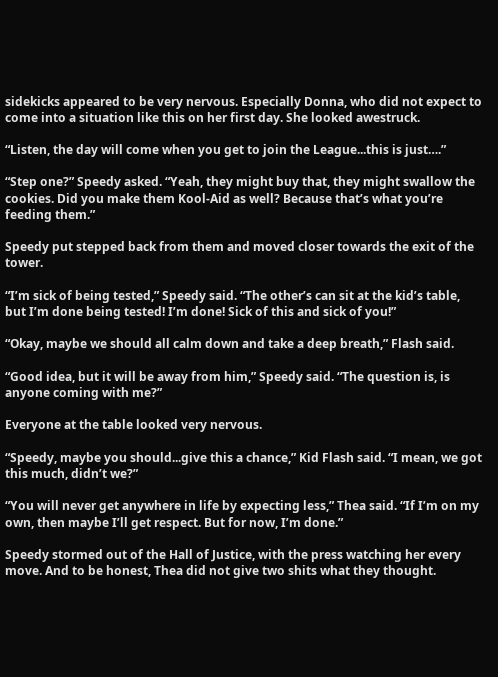sidekicks appeared to be very nervous. Especially Donna, who did not expect to come into a situation like this on her first day. She looked awestruck.

“Listen, the day will come when you get to join the League...this is just….”

“Step one?” Speedy asked. “Yeah, they might buy that, they might swallow the cookies. Did you make them Kool-Aid as well? Because that’s what you’re feeding them.”

Speedy put stepped back from them and moved closer towards the exit of the tower.

“I’m sick of being tested,” Speedy said. “The other’s can sit at the kid’s table, but I’m done being tested! I’m done! Sick of this and sick of you!”

“Okay, maybe we should all calm down and take a deep breath,” Flash said.

“Good idea, but it will be away from him,” Speedy said. “The question is, is anyone coming with me?”

Everyone at the table looked very nervous.

“Speedy, maybe you should...give this a chance,” Kid Flash said. “I mean, we got this much, didn’t we?”

“You will never get anywhere in life by expecting less,” Thea said. “If I’m on my own, then maybe I’ll get respect. But for now, I’m done.”

Speedy stormed out of the Hall of Justice, with the press watching her every move. And to be honest, Thea did not give two shits what they thought.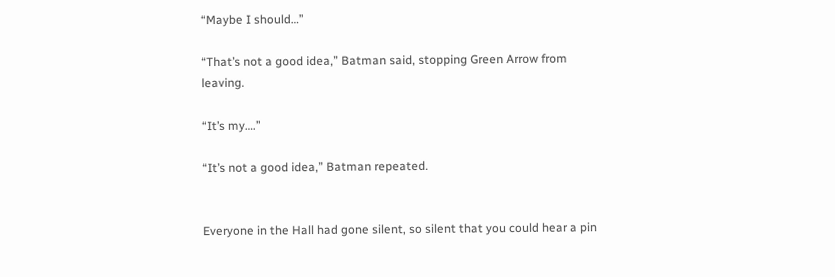“Maybe I should…”

“That’s not a good idea,” Batman said, stopping Green Arrow from leaving.

“It’s my….”

“It’s not a good idea,” Batman repeated.


Everyone in the Hall had gone silent, so silent that you could hear a pin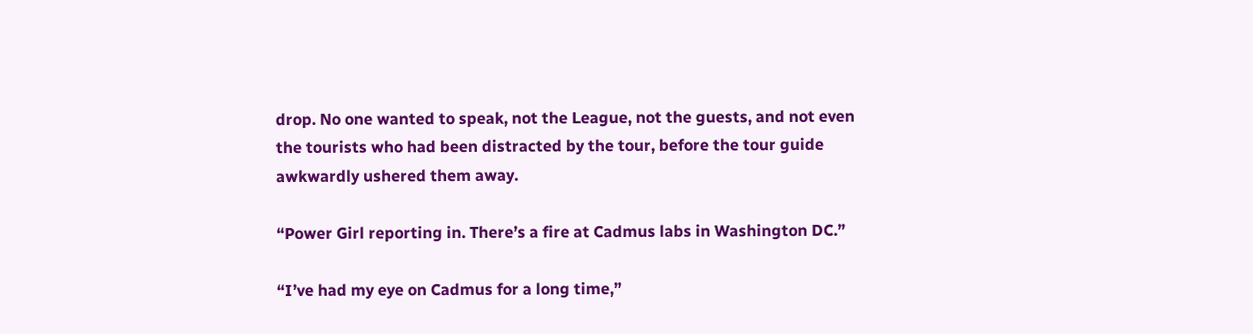drop. No one wanted to speak, not the League, not the guests, and not even the tourists who had been distracted by the tour, before the tour guide awkwardly ushered them away.

“Power Girl reporting in. There’s a fire at Cadmus labs in Washington DC.”

“I’ve had my eye on Cadmus for a long time,”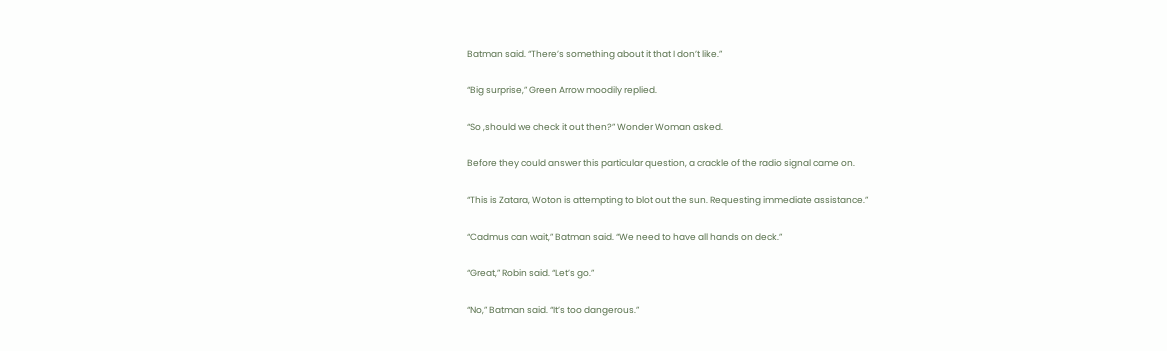Batman said. “There’s something about it that I don’t like.”

“Big surprise,” Green Arrow moodily replied.

“So ,should we check it out then?” Wonder Woman asked.

Before they could answer this particular question, a crackle of the radio signal came on.

“This is Zatara, Woton is attempting to blot out the sun. Requesting immediate assistance.”

“Cadmus can wait,” Batman said. “We need to have all hands on deck.”

“Great,” Robin said. “Let’s go.”

“No,” Batman said. “It’s too dangerous.”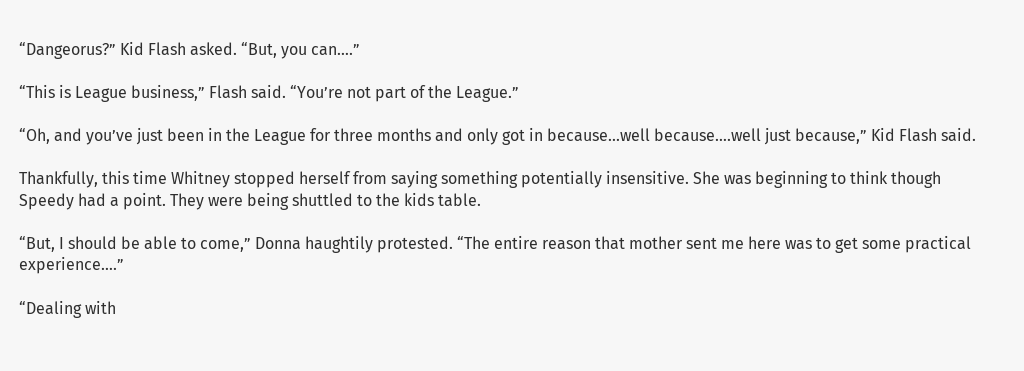“Dangeorus?” Kid Flash asked. “But, you can….”

“This is League business,” Flash said. “You’re not part of the League.”

“Oh, and you’ve just been in the League for three months and only got in because...well because….well just because,” Kid Flash said.

Thankfully, this time Whitney stopped herself from saying something potentially insensitive. She was beginning to think though Speedy had a point. They were being shuttled to the kids table.

“But, I should be able to come,” Donna haughtily protested. “The entire reason that mother sent me here was to get some practical experience….”

“Dealing with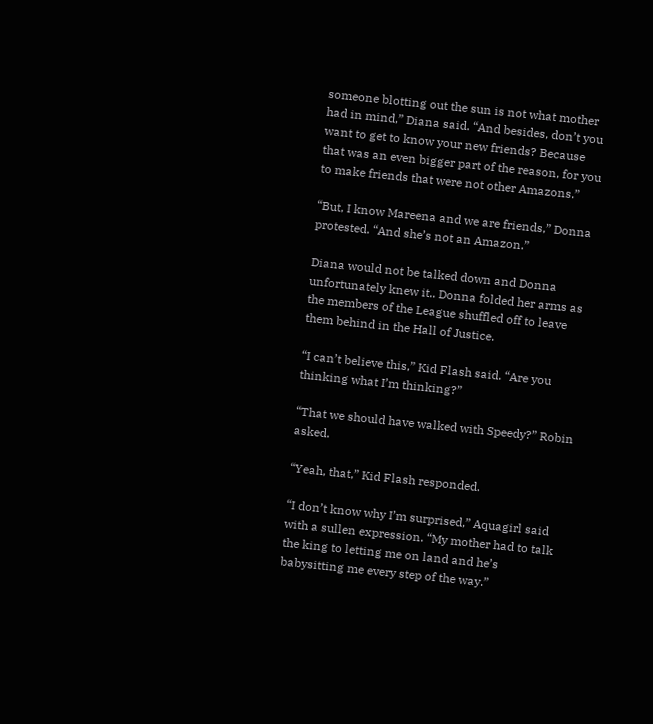someone blotting out the sun is not what mother had in mind,” Diana said. “And besides, don’t you want to get to know your new friends? Because that was an even bigger part of the reason, for you to make friends that were not other Amazons.”

“But, I know Mareena and we are friends,” Donna protested. “And she’s not an Amazon.”

Diana would not be talked down and Donna unfortunately knew it.. Donna folded her arms as the members of the League shuffled off to leave them behind in the Hall of Justice.

“I can’t believe this,” Kid Flash said. “Are you thinking what I’m thinking?”

“That we should have walked with Speedy?” Robin asked.

“Yeah, that,” Kid Flash responded.

“I don’t know why I’m surprised,” Aquagirl said with a sullen expression. “My mother had to talk the king to letting me on land and he’s babysitting me every step of the way.”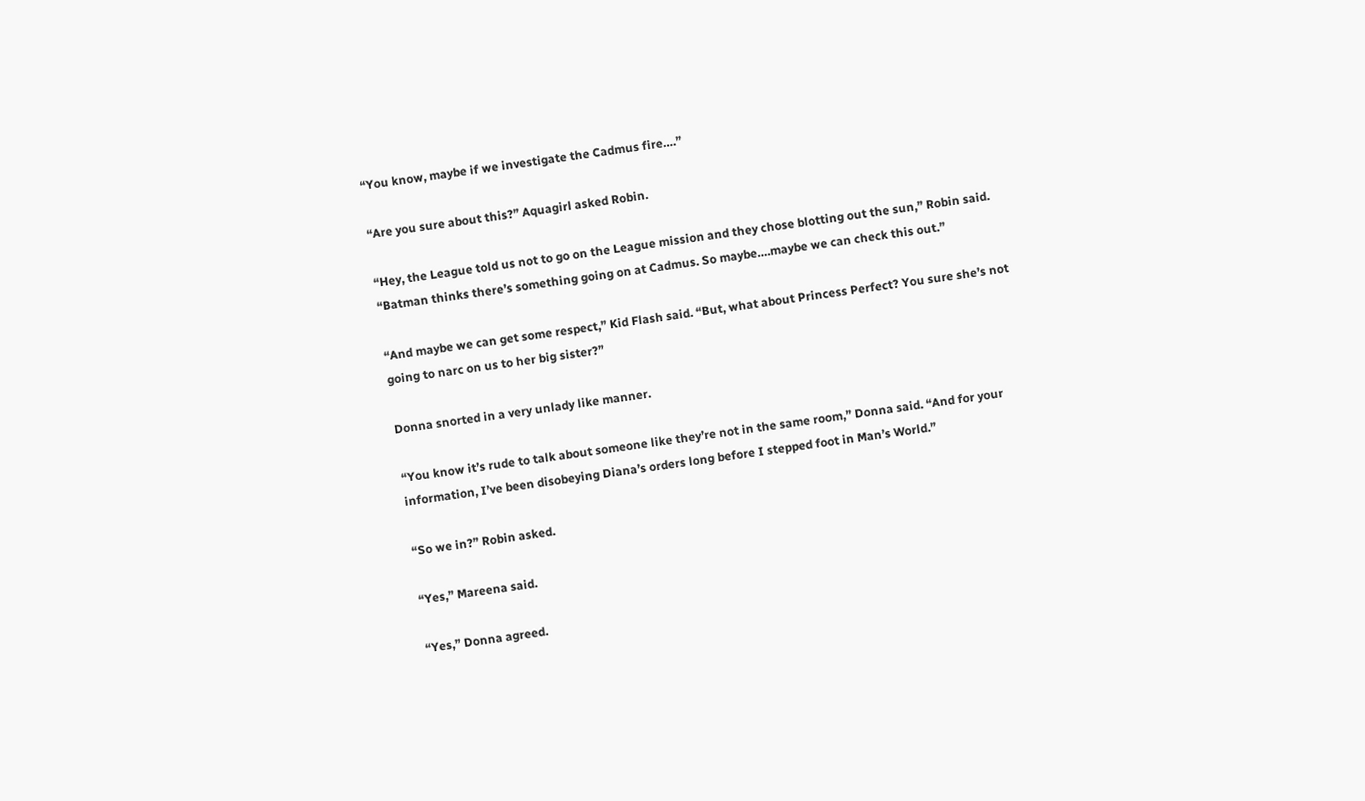“You know, maybe if we investigate the Cadmus fire….”

“Are you sure about this?” Aquagirl asked Robin.

“Hey, the League told us not to go on the League mission and they chose blotting out the sun,” Robin said. “Batman thinks there’s something going on at Cadmus. So maybe….maybe we can check this out.”

“And maybe we can get some respect,” Kid Flash said. “But, what about Princess Perfect? You sure she’s not going to narc on us to her big sister?”

Donna snorted in a very unlady like manner.

“You know it’s rude to talk about someone like they’re not in the same room,” Donna said. “And for your information, I’ve been disobeying Diana’s orders long before I stepped foot in Man’s World.”

“So we in?” Robin asked.

“Yes,” Mareena said.

“Yes,” Donna agreed.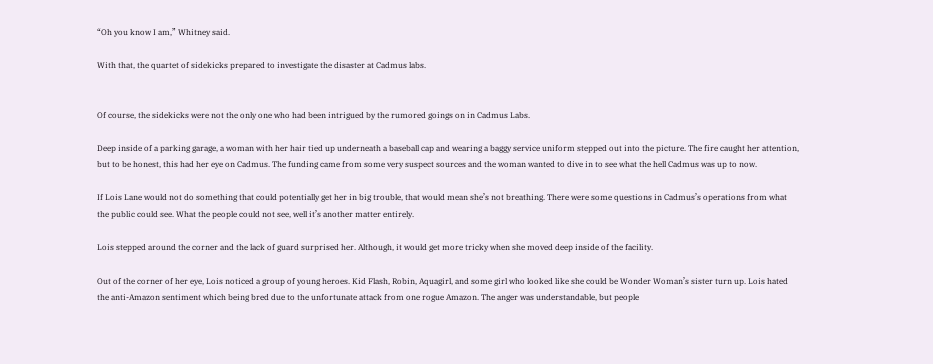“Oh you know I am,” Whitney said.

With that, the quartet of sidekicks prepared to investigate the disaster at Cadmus labs.


Of course, the sidekicks were not the only one who had been intrigued by the rumored goings on in Cadmus Labs.

Deep inside of a parking garage, a woman with her hair tied up underneath a baseball cap and wearing a baggy service uniform stepped out into the picture. The fire caught her attention, but to be honest, this had her eye on Cadmus. The funding came from some very suspect sources and the woman wanted to dive in to see what the hell Cadmus was up to now.

If Lois Lane would not do something that could potentially get her in big trouble, that would mean she’s not breathing. There were some questions in Cadmus’s operations from what the public could see. What the people could not see, well it’s another matter entirely.

Lois stepped around the corner and the lack of guard surprised her. Although, it would get more tricky when she moved deep inside of the facility.

Out of the corner of her eye, Lois noticed a group of young heroes. Kid Flash, Robin, Aquagirl, and some girl who looked like she could be Wonder Woman’s sister turn up. Lois hated the anti-Amazon sentiment which being bred due to the unfortunate attack from one rogue Amazon. The anger was understandable, but people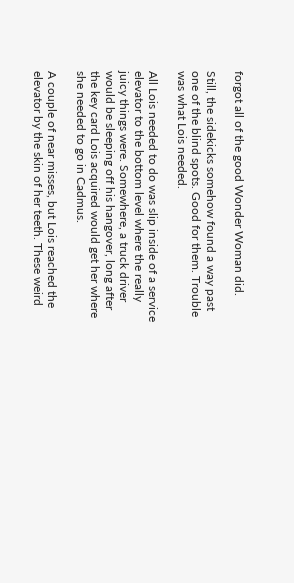forgot all of the good Wonder Woman did.

Still, the sidekicks somehow found a way past one of the blind spots. Good for them. Trouble was what Lois needed.

All Lois needed to do was slip inside of a service elevator to the bottom level where the really juicy things were. Somewhere, a truck driver would be sleeping off his hangover, long after the key card Lois acquired would get her where she needed to go in Cadmus.

A couple of near misses, but Lois reached the elevator by the skin of her teeth. These weird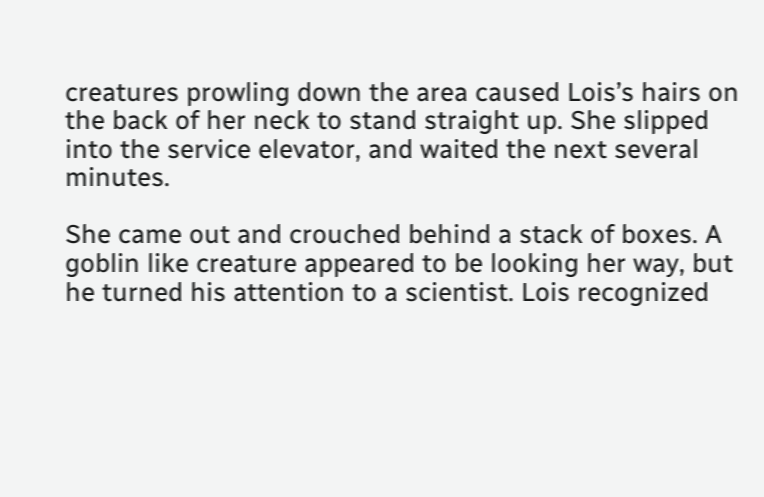creatures prowling down the area caused Lois’s hairs on the back of her neck to stand straight up. She slipped into the service elevator, and waited the next several minutes.

She came out and crouched behind a stack of boxes. A goblin like creature appeared to be looking her way, but he turned his attention to a scientist. Lois recognized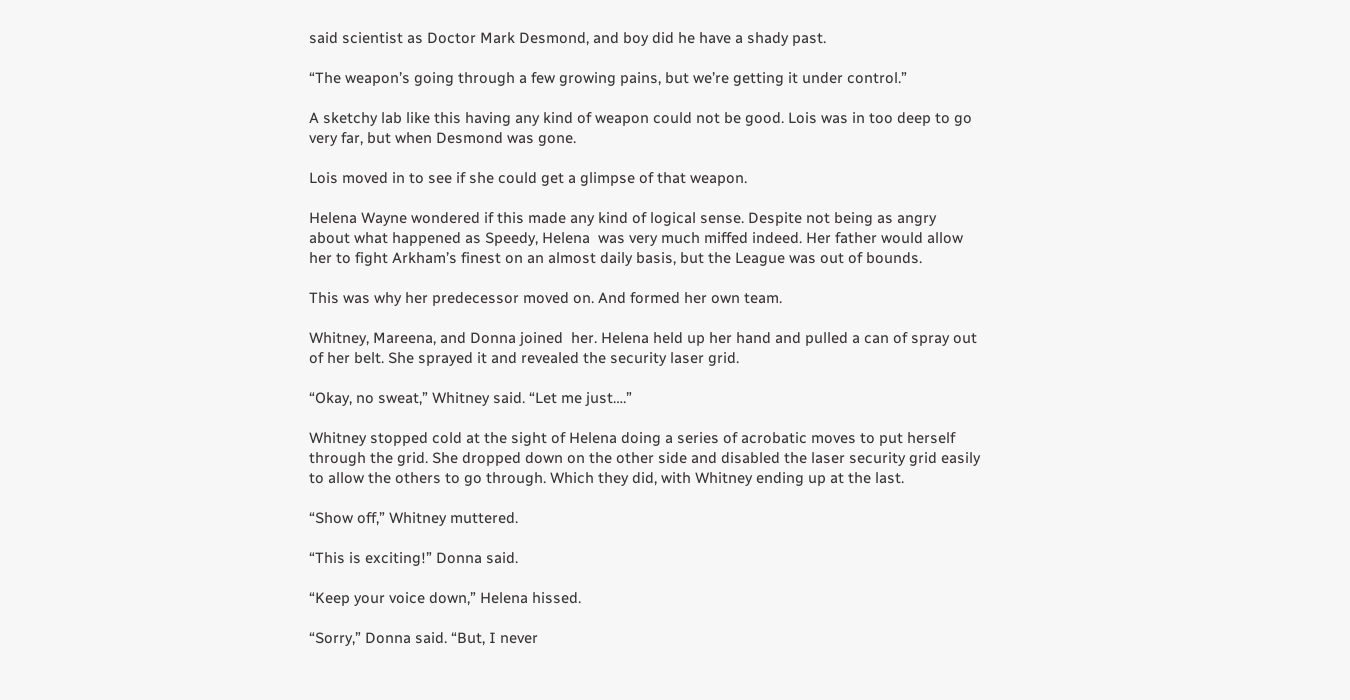said scientist as Doctor Mark Desmond, and boy did he have a shady past.

“The weapon’s going through a few growing pains, but we’re getting it under control.”

A sketchy lab like this having any kind of weapon could not be good. Lois was in too deep to go very far, but when Desmond was gone.

Lois moved in to see if she could get a glimpse of that weapon.

Helena Wayne wondered if this made any kind of logical sense. Despite not being as angry about what happened as Speedy, Helena  was very much miffed indeed. Her father would allow her to fight Arkham’s finest on an almost daily basis, but the League was out of bounds.

This was why her predecessor moved on. And formed her own team.

Whitney, Mareena, and Donna joined  her. Helena held up her hand and pulled a can of spray out of her belt. She sprayed it and revealed the security laser grid.

“Okay, no sweat,” Whitney said. “Let me just….”

Whitney stopped cold at the sight of Helena doing a series of acrobatic moves to put herself through the grid. She dropped down on the other side and disabled the laser security grid easily to allow the others to go through. Which they did, with Whitney ending up at the last.

“Show off,” Whitney muttered.

“This is exciting!” Donna said.

“Keep your voice down,” Helena hissed.

“Sorry,” Donna said. “But, I never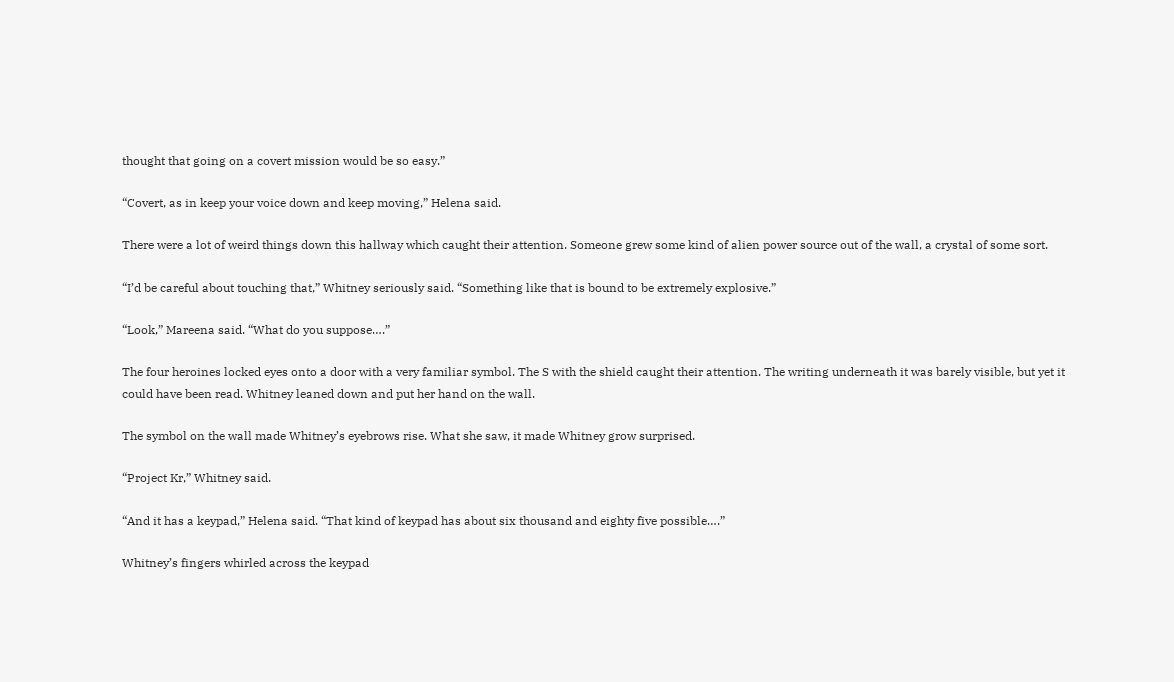thought that going on a covert mission would be so easy.”

“Covert, as in keep your voice down and keep moving,” Helena said.

There were a lot of weird things down this hallway which caught their attention. Someone grew some kind of alien power source out of the wall, a crystal of some sort.

“I’d be careful about touching that,” Whitney seriously said. “Something like that is bound to be extremely explosive.”

“Look,” Mareena said. “What do you suppose….”

The four heroines locked eyes onto a door with a very familiar symbol. The S with the shield caught their attention. The writing underneath it was barely visible, but yet it could have been read. Whitney leaned down and put her hand on the wall.

The symbol on the wall made Whitney’s eyebrows rise. What she saw, it made Whitney grow surprised.

“Project Kr,” Whitney said.

“And it has a keypad,” Helena said. “That kind of keypad has about six thousand and eighty five possible….”

Whitney’s fingers whirled across the keypad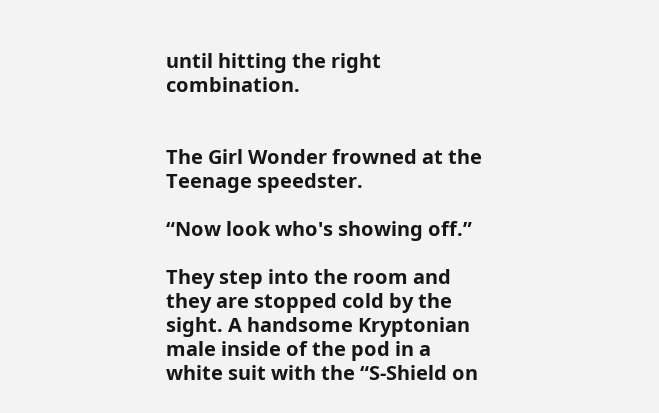until hitting the right combination.


The Girl Wonder frowned at the Teenage speedster.

“Now look who's showing off.”

They step into the room and they are stopped cold by the sight. A handsome Kryptonian male inside of the pod in a white suit with the “S-Shield on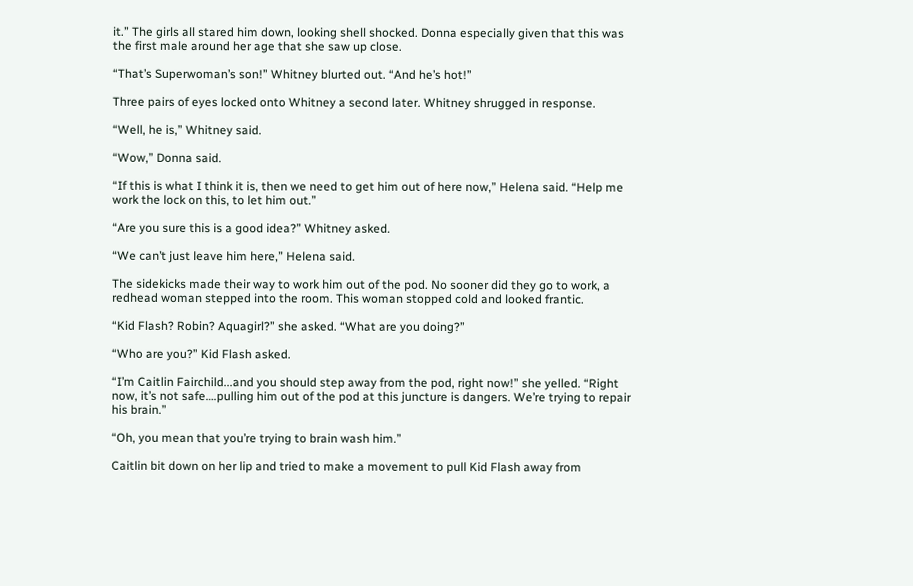it.” The girls all stared him down, looking shell shocked. Donna especially given that this was the first male around her age that she saw up close.

“That’s Superwoman’s son!” Whitney blurted out. “And he’s hot!”

Three pairs of eyes locked onto Whitney a second later. Whitney shrugged in response.

“Well, he is,” Whitney said.

“Wow,” Donna said.

“If this is what I think it is, then we need to get him out of here now,” Helena said. “Help me work the lock on this, to let him out.”

“Are you sure this is a good idea?” Whitney asked.

“We can’t just leave him here,” Helena said.

The sidekicks made their way to work him out of the pod. No sooner did they go to work, a redhead woman stepped into the room. This woman stopped cold and looked frantic.

“Kid Flash? Robin? Aquagirl?” she asked. “What are you doing?”

“Who are you?” Kid Flash asked.

“I’m Caitlin Fairchild...and you should step away from the pod, right now!” she yelled. “Right now, it’s not safe….pulling him out of the pod at this juncture is dangers. We’re trying to repair his brain.”

“Oh, you mean that you’re trying to brain wash him.”

Caitlin bit down on her lip and tried to make a movement to pull Kid Flash away from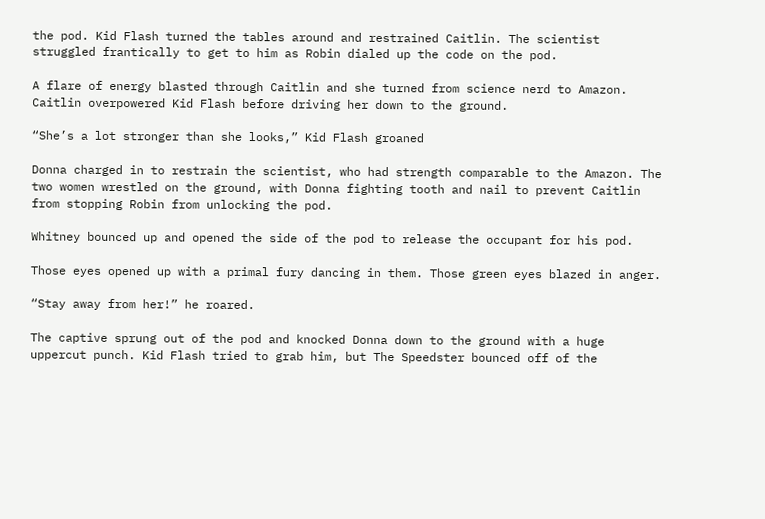the pod. Kid Flash turned the tables around and restrained Caitlin. The scientist  struggled frantically to get to him as Robin dialed up the code on the pod.

A flare of energy blasted through Caitlin and she turned from science nerd to Amazon. Caitlin overpowered Kid Flash before driving her down to the ground.

“She’s a lot stronger than she looks,” Kid Flash groaned

Donna charged in to restrain the scientist, who had strength comparable to the Amazon. The two women wrestled on the ground, with Donna fighting tooth and nail to prevent Caitlin from stopping Robin from unlocking the pod.

Whitney bounced up and opened the side of the pod to release the occupant for his pod.

Those eyes opened up with a primal fury dancing in them. Those green eyes blazed in anger.

“Stay away from her!” he roared.

The captive sprung out of the pod and knocked Donna down to the ground with a huge uppercut punch. Kid Flash tried to grab him, but The Speedster bounced off of the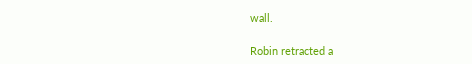wall.

Robin retracted a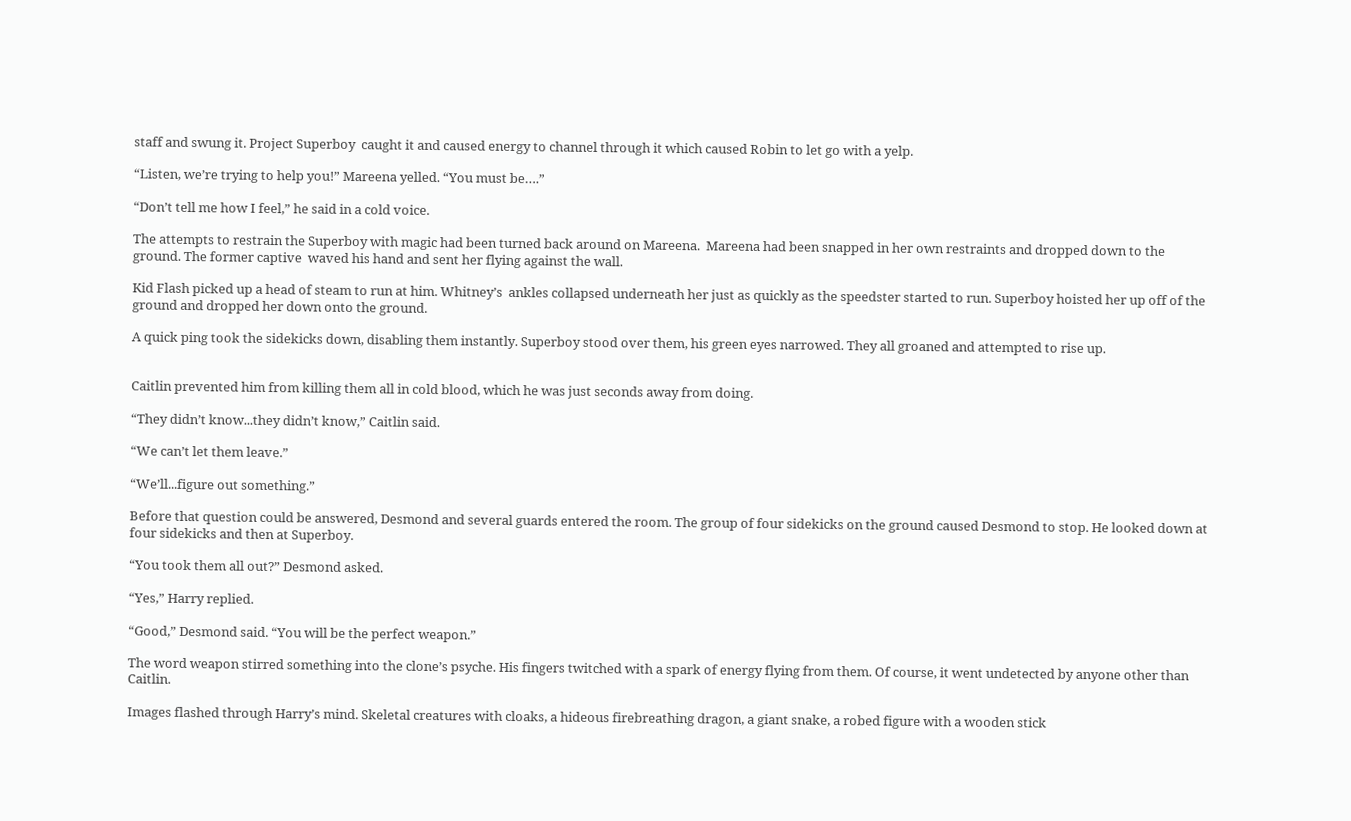staff and swung it. Project Superboy  caught it and caused energy to channel through it which caused Robin to let go with a yelp.

“Listen, we’re trying to help you!” Mareena yelled. “You must be….”

“Don’t tell me how I feel,” he said in a cold voice.

The attempts to restrain the Superboy with magic had been turned back around on Mareena.  Mareena had been snapped in her own restraints and dropped down to the ground. The former captive  waved his hand and sent her flying against the wall.

Kid Flash picked up a head of steam to run at him. Whitney’s  ankles collapsed underneath her just as quickly as the speedster started to run. Superboy hoisted her up off of the ground and dropped her down onto the ground.

A quick ping took the sidekicks down, disabling them instantly. Superboy stood over them, his green eyes narrowed. They all groaned and attempted to rise up.


Caitlin prevented him from killing them all in cold blood, which he was just seconds away from doing.

“They didn’t know...they didn’t know,” Caitlin said.

“We can’t let them leave.”

“We’ll...figure out something.”

Before that question could be answered, Desmond and several guards entered the room. The group of four sidekicks on the ground caused Desmond to stop. He looked down at four sidekicks and then at Superboy.

“You took them all out?” Desmond asked.

“Yes,” Harry replied.

“Good,” Desmond said. “You will be the perfect weapon.”

The word weapon stirred something into the clone’s psyche. His fingers twitched with a spark of energy flying from them. Of course, it went undetected by anyone other than Caitlin.

Images flashed through Harry’s mind. Skeletal creatures with cloaks, a hideous firebreathing dragon, a giant snake, a robed figure with a wooden stick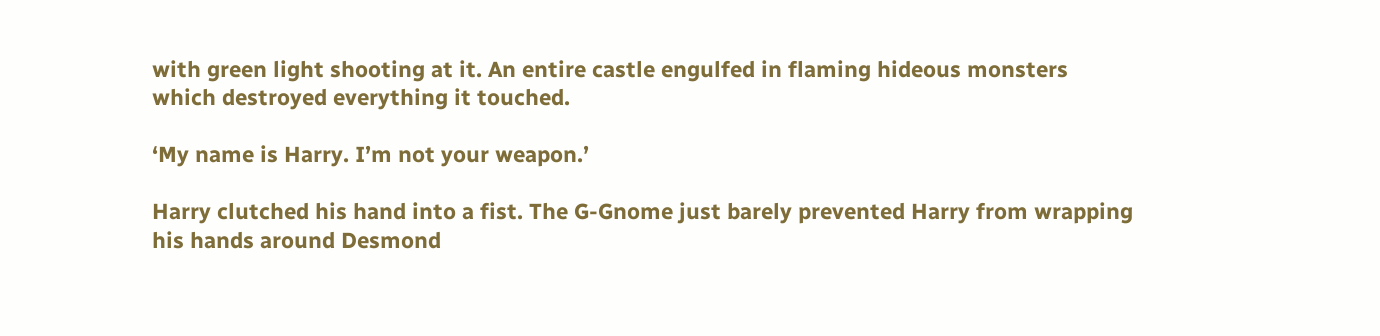with green light shooting at it. An entire castle engulfed in flaming hideous monsters which destroyed everything it touched.

‘My name is Harry. I’m not your weapon.’

Harry clutched his hand into a fist. The G-Gnome just barely prevented Harry from wrapping his hands around Desmond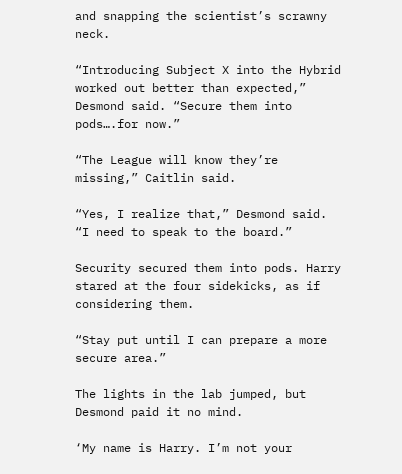and snapping the scientist’s scrawny neck.

“Introducing Subject X into the Hybrid worked out better than expected,” Desmond said. “Secure them into pods….for now.”

“The League will know they’re missing,” Caitlin said.

“Yes, I realize that,” Desmond said. “I need to speak to the board.”

Security secured them into pods. Harry stared at the four sidekicks, as if considering them.

“Stay put until I can prepare a more secure area.”

The lights in the lab jumped, but Desmond paid it no mind.

‘My name is Harry. I’m not your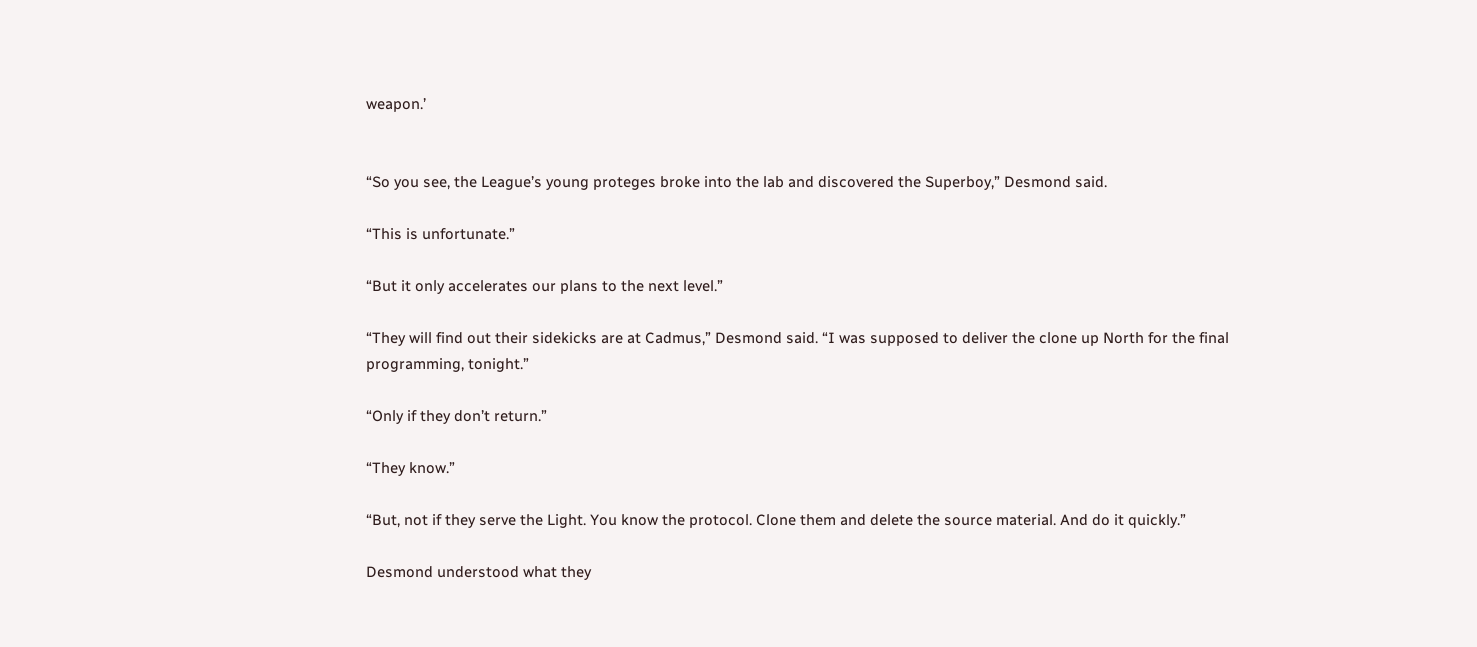weapon.’


“So you see, the League’s young proteges broke into the lab and discovered the Superboy,” Desmond said.

“This is unfortunate.”

“But it only accelerates our plans to the next level.”

“They will find out their sidekicks are at Cadmus,” Desmond said. “I was supposed to deliver the clone up North for the final programming, tonight.”

“Only if they don’t return.”

“They know.”

“But, not if they serve the Light. You know the protocol. Clone them and delete the source material. And do it quickly.”

Desmond understood what they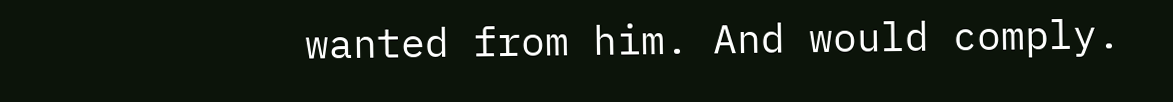wanted from him. And would comply.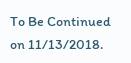To Be Continued on 11/13/2018.